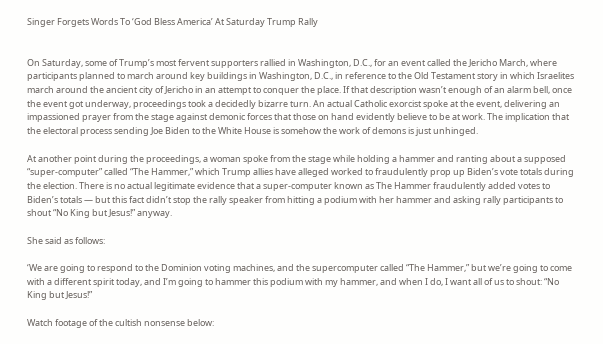Singer Forgets Words To ‘God Bless America’ At Saturday Trump Rally


On Saturday, some of Trump’s most fervent supporters rallied in Washington, D.C., for an event called the Jericho March, where participants planned to march around key buildings in Washington, D.C., in reference to the Old Testament story in which Israelites march around the ancient city of Jericho in an attempt to conquer the place. If that description wasn’t enough of an alarm bell, once the event got underway, proceedings took a decidedly bizarre turn. An actual Catholic exorcist spoke at the event, delivering an impassioned prayer from the stage against demonic forces that those on hand evidently believe to be at work. The implication that the electoral process sending Joe Biden to the White House is somehow the work of demons is just unhinged.

At another point during the proceedings, a woman spoke from the stage while holding a hammer and ranting about a supposed “super-computer” called “The Hammer,” which Trump allies have alleged worked to fraudulently prop up Biden’s vote totals during the election. There is no actual legitimate evidence that a super-computer known as The Hammer fraudulently added votes to Biden’s totals — but this fact didn’t stop the rally speaker from hitting a podium with her hammer and asking rally participants to shout “No King but Jesus!” anyway.

She said as follows:

‘We are going to respond to the Dominion voting machines, and the supercomputer called “The Hammer,” but we’re going to come with a different spirit today, and I’m going to hammer this podium with my hammer, and when I do, I want all of us to shout: “No King but Jesus!”

Watch footage of the cultish nonsense below: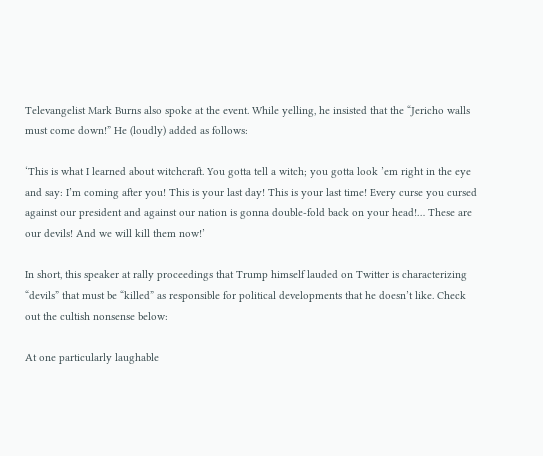Televangelist Mark Burns also spoke at the event. While yelling, he insisted that the “Jericho walls must come down!” He (loudly) added as follows:

‘This is what I learned about witchcraft. You gotta tell a witch; you gotta look ’em right in the eye and say: I’m coming after you! This is your last day! This is your last time! Every curse you cursed against our president and against our nation is gonna double-fold back on your head!… These are our devils! And we will kill them now!’

In short, this speaker at rally proceedings that Trump himself lauded on Twitter is characterizing “devils” that must be “killed” as responsible for political developments that he doesn’t like. Check out the cultish nonsense below:

At one particularly laughable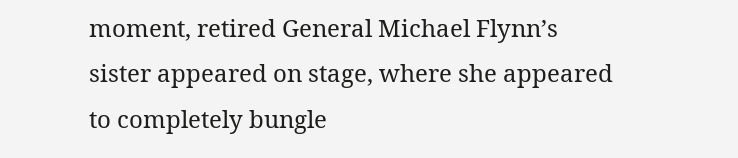moment, retired General Michael Flynn’s sister appeared on stage, where she appeared to completely bungle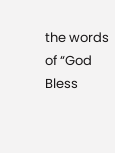the words of “God Bless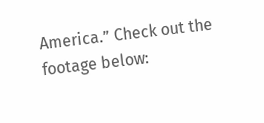America.” Check out the footage below: